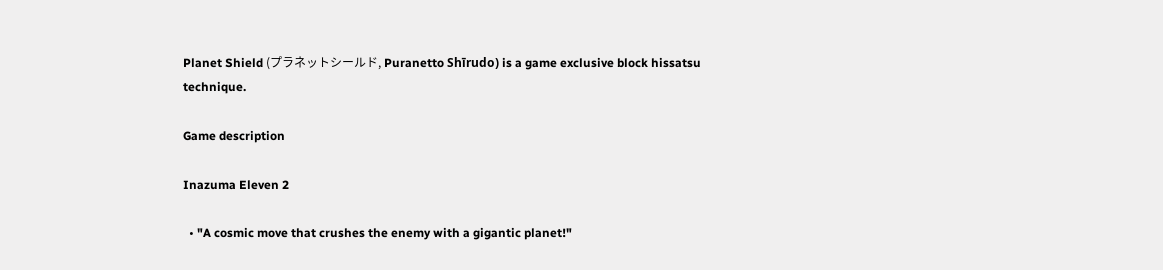Planet Shield (プラネットシールド, Puranetto Shīrudo) is a game exclusive block hissatsu technique.

Game description

Inazuma Eleven 2

  • "A cosmic move that crushes the enemy with a gigantic planet!"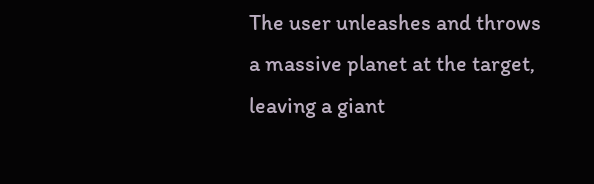The user unleashes and throws a massive planet at the target, leaving a giant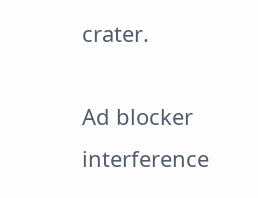crater.

Ad blocker interference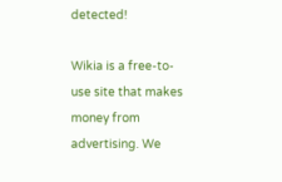detected!

Wikia is a free-to-use site that makes money from advertising. We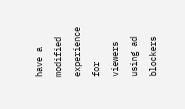have a modified experience for viewers using ad blockers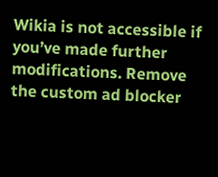Wikia is not accessible if you’ve made further modifications. Remove the custom ad blocker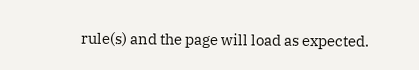rule(s) and the page will load as expected.